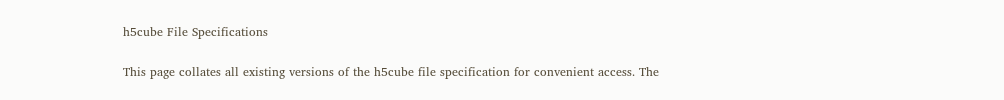h5cube File Specifications

This page collates all existing versions of the h5cube file specification for convenient access. The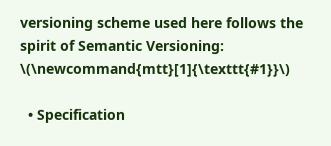versioning scheme used here follows the spirit of Semantic Versioning: \(\newcommand{mtt}[1]{\texttt{#1}}\)

  • Specification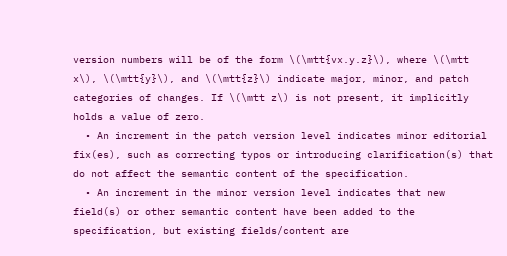version numbers will be of the form \(\mtt{vx.y.z}\), where \(\mtt x\), \(\mtt{y}\), and \(\mtt{z}\) indicate major, minor, and patch categories of changes. If \(\mtt z\) is not present, it implicitly holds a value of zero.
  • An increment in the patch version level indicates minor editorial fix(es), such as correcting typos or introducing clarification(s) that do not affect the semantic content of the specification.
  • An increment in the minor version level indicates that new field(s) or other semantic content have been added to the specification, but existing fields/content are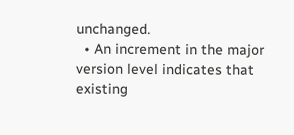unchanged.
  • An increment in the major version level indicates that existing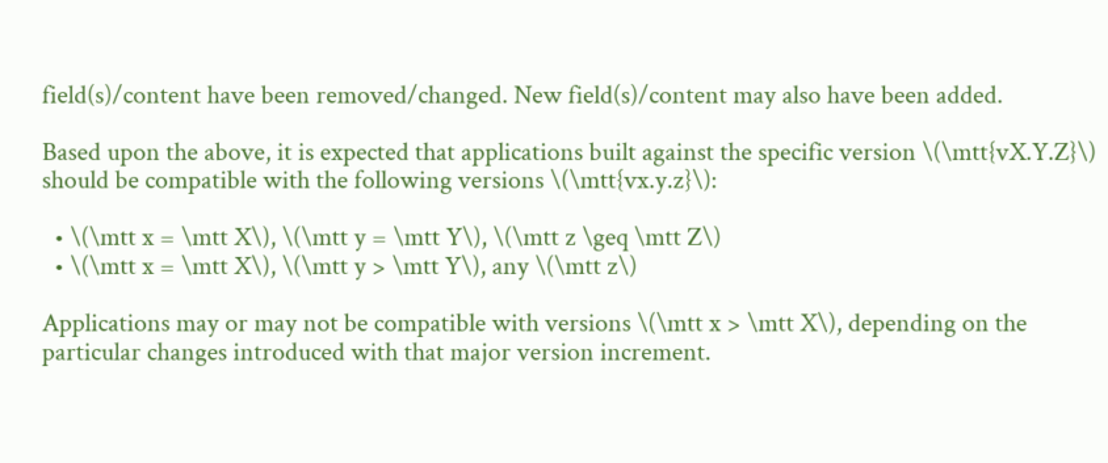field(s)/content have been removed/changed. New field(s)/content may also have been added.

Based upon the above, it is expected that applications built against the specific version \(\mtt{vX.Y.Z}\) should be compatible with the following versions \(\mtt{vx.y.z}\):

  • \(\mtt x = \mtt X\), \(\mtt y = \mtt Y\), \(\mtt z \geq \mtt Z\)
  • \(\mtt x = \mtt X\), \(\mtt y > \mtt Y\), any \(\mtt z\)

Applications may or may not be compatible with versions \(\mtt x > \mtt X\), depending on the particular changes introduced with that major version increment.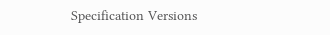Specification Versions